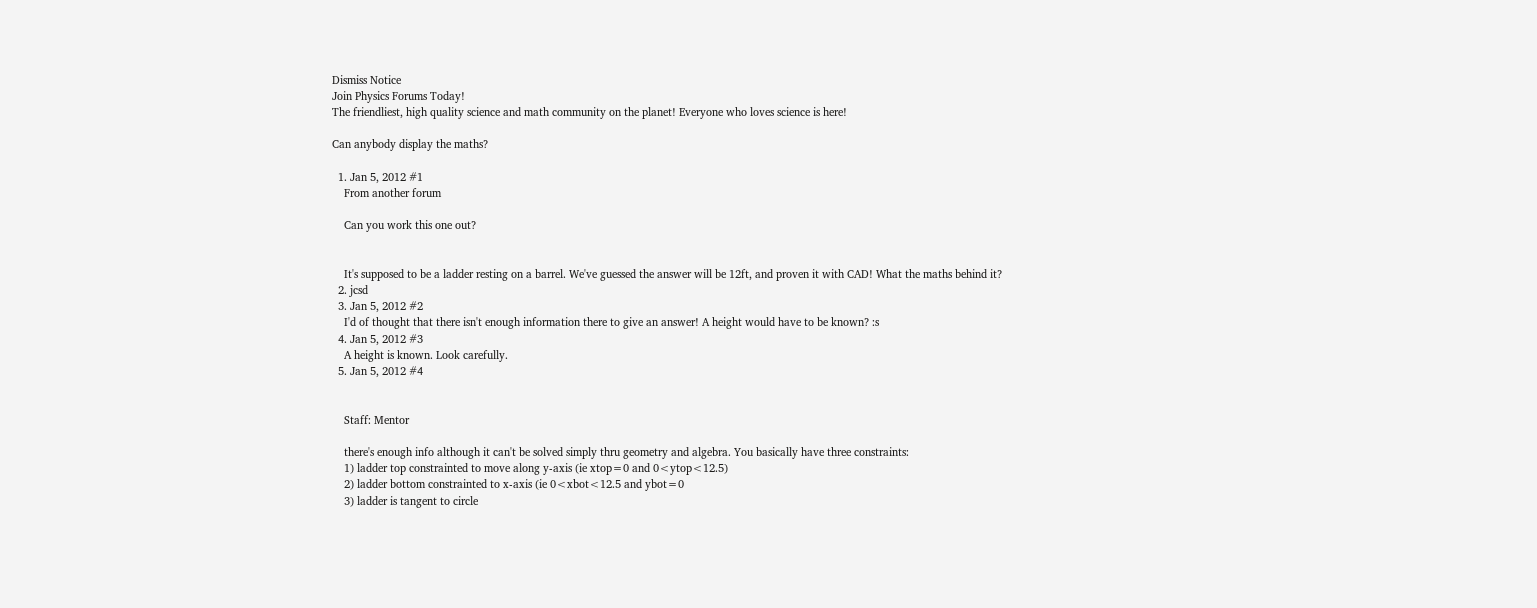Dismiss Notice
Join Physics Forums Today!
The friendliest, high quality science and math community on the planet! Everyone who loves science is here!

Can anybody display the maths?

  1. Jan 5, 2012 #1
    From another forum

    Can you work this one out?


    It's supposed to be a ladder resting on a barrel. We've guessed the answer will be 12ft, and proven it with CAD! What the maths behind it?
  2. jcsd
  3. Jan 5, 2012 #2
    I'd of thought that there isn't enough information there to give an answer! A height would have to be known? :s
  4. Jan 5, 2012 #3
    A height is known. Look carefully.
  5. Jan 5, 2012 #4


    Staff: Mentor

    there's enough info although it can't be solved simply thru geometry and algebra. You basically have three constraints:
    1) ladder top constrainted to move along y-axis (ie xtop=0 and 0<ytop<12.5)
    2) ladder bottom constrainted to x-axis (ie 0<xbot<12.5 and ybot=0
    3) ladder is tangent to circle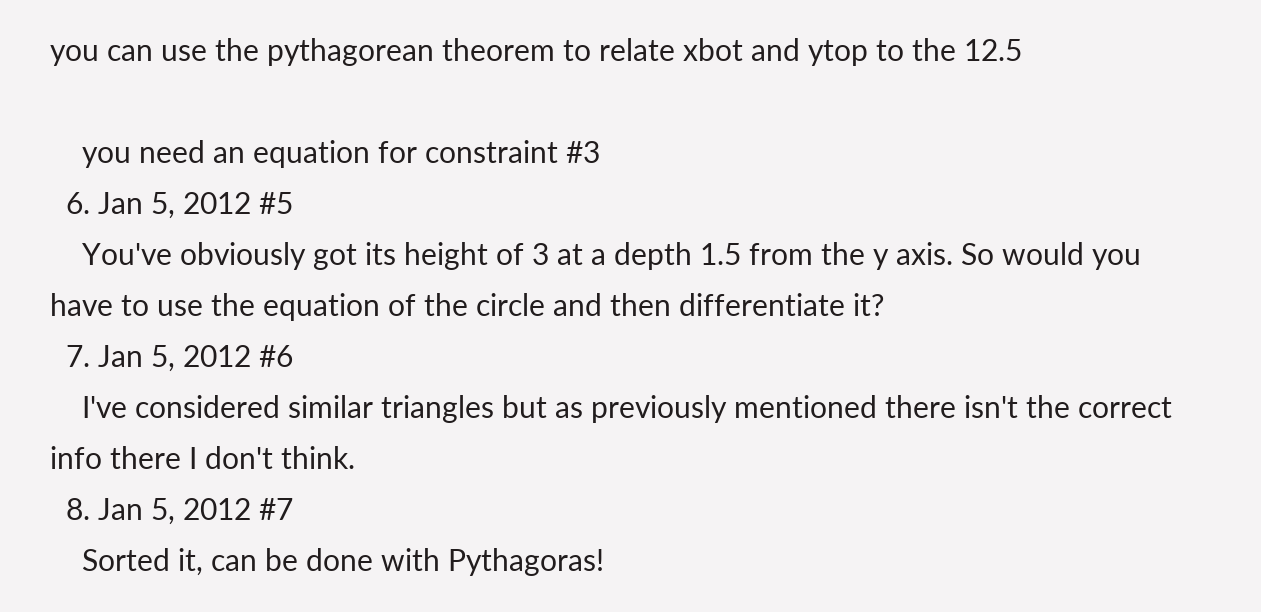you can use the pythagorean theorem to relate xbot and ytop to the 12.5

    you need an equation for constraint #3
  6. Jan 5, 2012 #5
    You've obviously got its height of 3 at a depth 1.5 from the y axis. So would you have to use the equation of the circle and then differentiate it?
  7. Jan 5, 2012 #6
    I've considered similar triangles but as previously mentioned there isn't the correct info there I don't think.
  8. Jan 5, 2012 #7
    Sorted it, can be done with Pythagoras!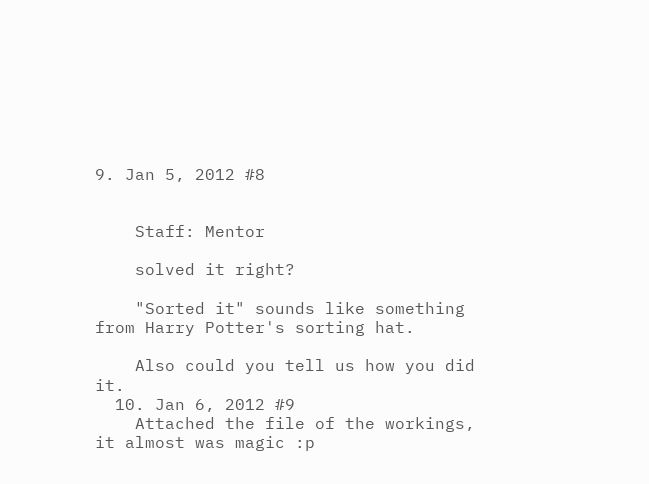9. Jan 5, 2012 #8


    Staff: Mentor

    solved it right?

    "Sorted it" sounds like something from Harry Potter's sorting hat.

    Also could you tell us how you did it.
  10. Jan 6, 2012 #9
    Attached the file of the workings, it almost was magic :p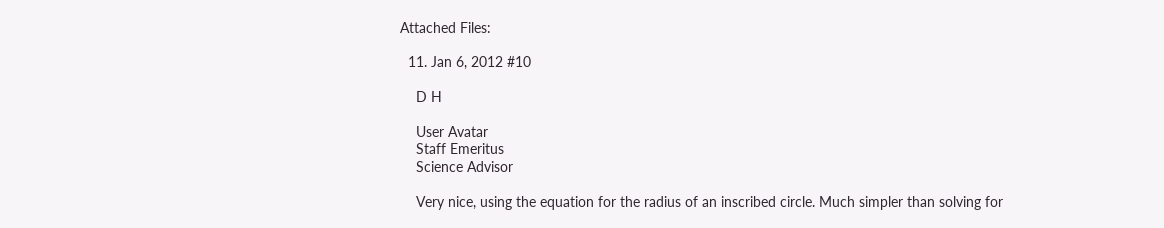Attached Files:

  11. Jan 6, 2012 #10

    D H

    User Avatar
    Staff Emeritus
    Science Advisor

    Very nice, using the equation for the radius of an inscribed circle. Much simpler than solving for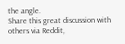the angle.
Share this great discussion with others via Reddit,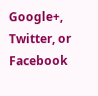Google+, Twitter, or Facebook